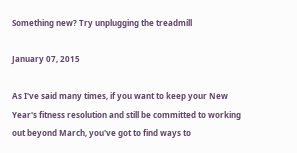Something new? Try unplugging the treadmill

January 07, 2015

As I've said many times, if you want to keep your New Year's fitness resolution and still be committed to working out beyond March, you've got to find ways to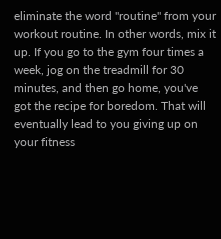eliminate the word "routine" from your workout routine. In other words, mix it up. If you go to the gym four times a week, jog on the treadmill for 30 minutes, and then go home, you've got the recipe for boredom. That will eventually lead to you giving up on your fitness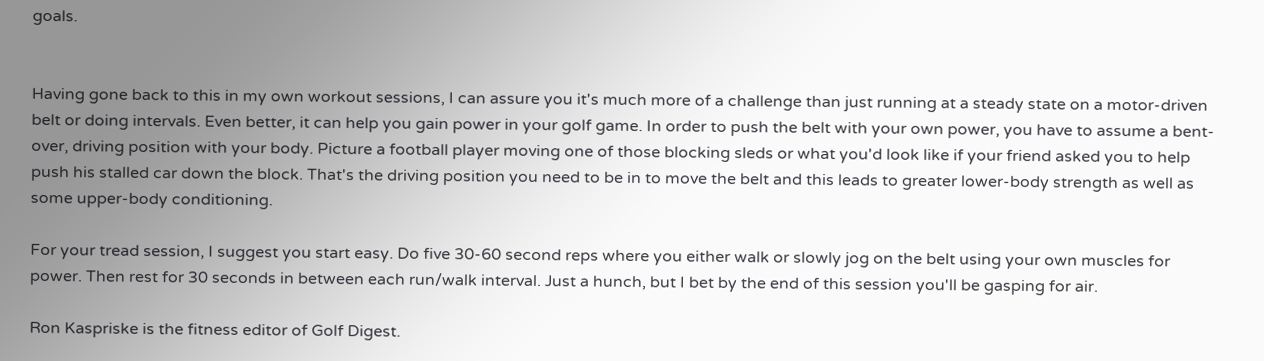goals.


Having gone back to this in my own workout sessions, I can assure you it's much more of a challenge than just running at a steady state on a motor-driven belt or doing intervals. Even better, it can help you gain power in your golf game. In order to push the belt with your own power, you have to assume a bent-over, driving position with your body. Picture a football player moving one of those blocking sleds or what you'd look like if your friend asked you to help push his stalled car down the block. That's the driving position you need to be in to move the belt and this leads to greater lower-body strength as well as some upper-body conditioning.

For your tread session, I suggest you start easy. Do five 30-60 second reps where you either walk or slowly jog on the belt using your own muscles for power. Then rest for 30 seconds in between each run/walk interval. Just a hunch, but I bet by the end of this session you'll be gasping for air.

Ron Kaspriske is the fitness editor of Golf Digest.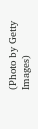(Photo by Getty Images)